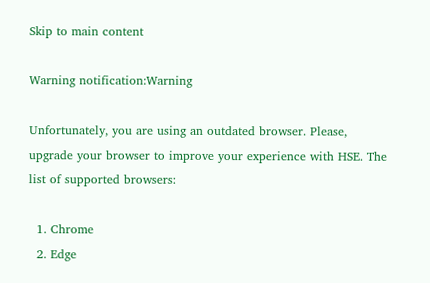Skip to main content

Warning notification:Warning

Unfortunately, you are using an outdated browser. Please, upgrade your browser to improve your experience with HSE. The list of supported browsers:

  1. Chrome
  2. Edge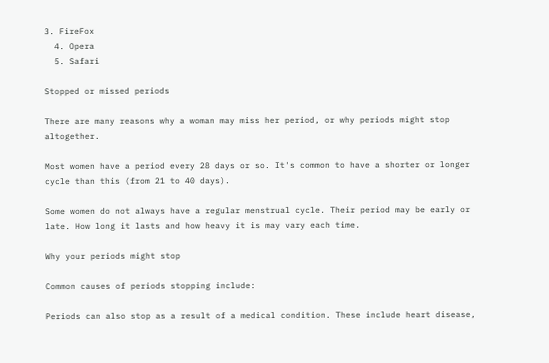3. FireFox
  4. Opera
  5. Safari

Stopped or missed periods

There are many reasons why a woman may miss her period, or why periods might stop altogether.

Most women have a period every 28 days or so. It's common to have a shorter or longer cycle than this (from 21 to 40 days).

Some women do not always have a regular menstrual cycle. Their period may be early or late. How long it lasts and how heavy it is may vary each time.

Why your periods might stop

Common causes of periods stopping include:

Periods can also stop as a result of a medical condition. These include heart disease,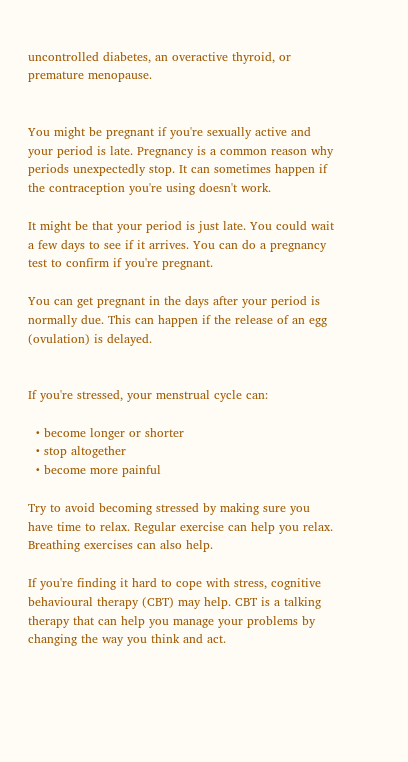uncontrolled diabetes, an overactive thyroid, or premature menopause.


You might be pregnant if you're sexually active and your period is late. Pregnancy is a common reason why periods unexpectedly stop. It can sometimes happen if the contraception you're using doesn't work.

It might be that your period is just late. You could wait a few days to see if it arrives. You can do a pregnancy test to confirm if you're pregnant.

You can get pregnant in the days after your period is normally due. This can happen if the release of an egg (ovulation) is delayed.


If you're stressed, your menstrual cycle can:

  • become longer or shorter
  • stop altogether
  • become more painful

Try to avoid becoming stressed by making sure you have time to relax. Regular exercise can help you relax. Breathing exercises can also help.

If you're finding it hard to cope with stress, cognitive behavioural therapy (CBT) may help. CBT is a talking therapy that can help you manage your problems by changing the way you think and act.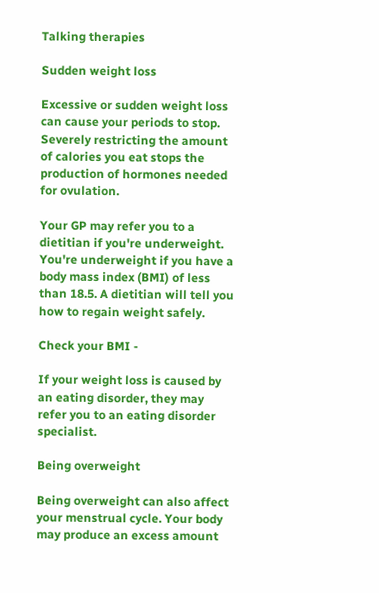Talking therapies

Sudden weight loss

Excessive or sudden weight loss can cause your periods to stop. Severely restricting the amount of calories you eat stops the production of hormones needed for ovulation.

Your GP may refer you to a dietitian if you're underweight. You're underweight if you have a body mass index (BMI) of less than 18.5. A dietitian will tell you how to regain weight safely.

Check your BMI -

If your weight loss is caused by an eating disorder, they may refer you to an eating disorder specialist.

Being overweight

Being overweight can also affect your menstrual cycle. Your body may produce an excess amount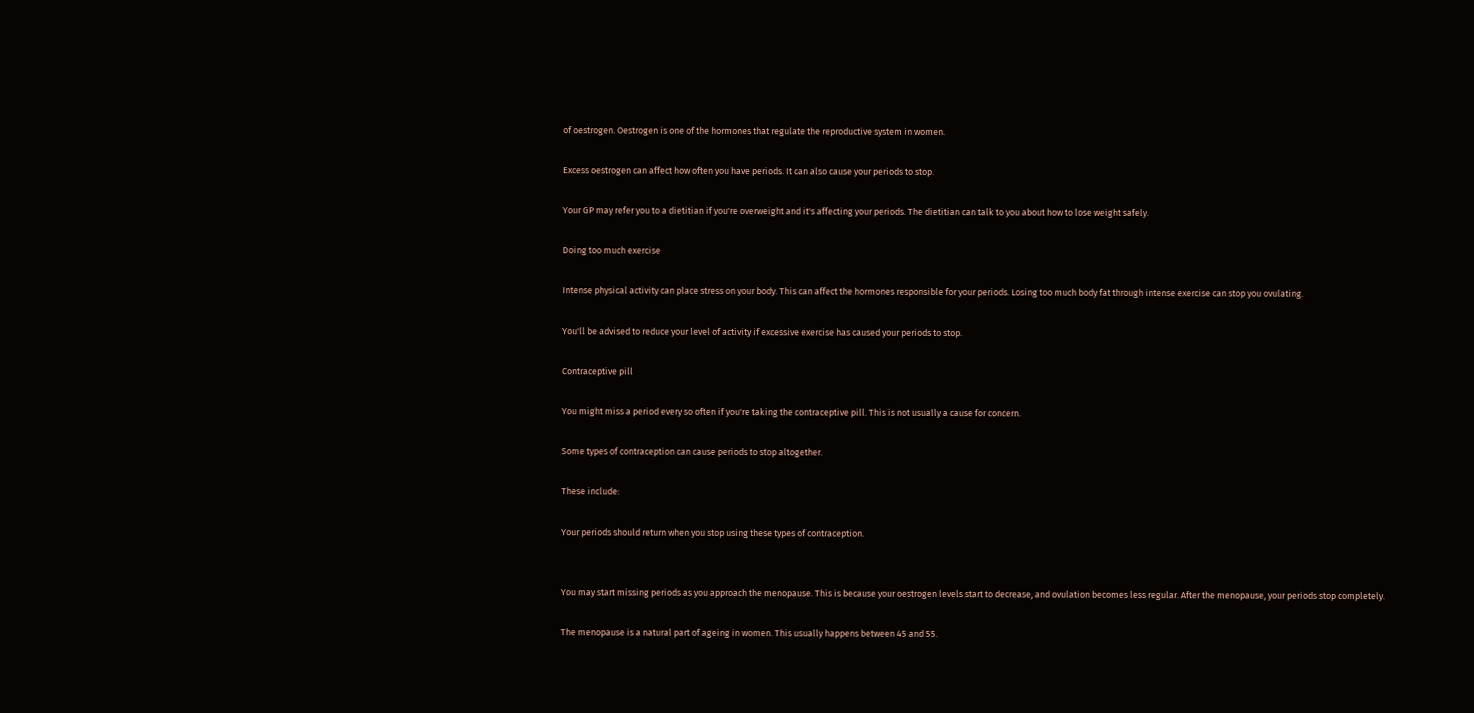of oestrogen. Oestrogen is one of the hormones that regulate the reproductive system in women.

Excess oestrogen can affect how often you have periods. It can also cause your periods to stop.

Your GP may refer you to a dietitian if you're overweight and it's affecting your periods. The dietitian can talk to you about how to lose weight safely.

Doing too much exercise

Intense physical activity can place stress on your body. This can affect the hormones responsible for your periods. Losing too much body fat through intense exercise can stop you ovulating.

You'll be advised to reduce your level of activity if excessive exercise has caused your periods to stop.

Contraceptive pill

You might miss a period every so often if you're taking the contraceptive pill. This is not usually a cause for concern.

Some types of contraception can cause periods to stop altogether.

These include:

Your periods should return when you stop using these types of contraception.


You may start missing periods as you approach the menopause. This is because your oestrogen levels start to decrease, and ovulation becomes less regular. After the menopause, your periods stop completely.

The menopause is a natural part of ageing in women. This usually happens between 45 and 55.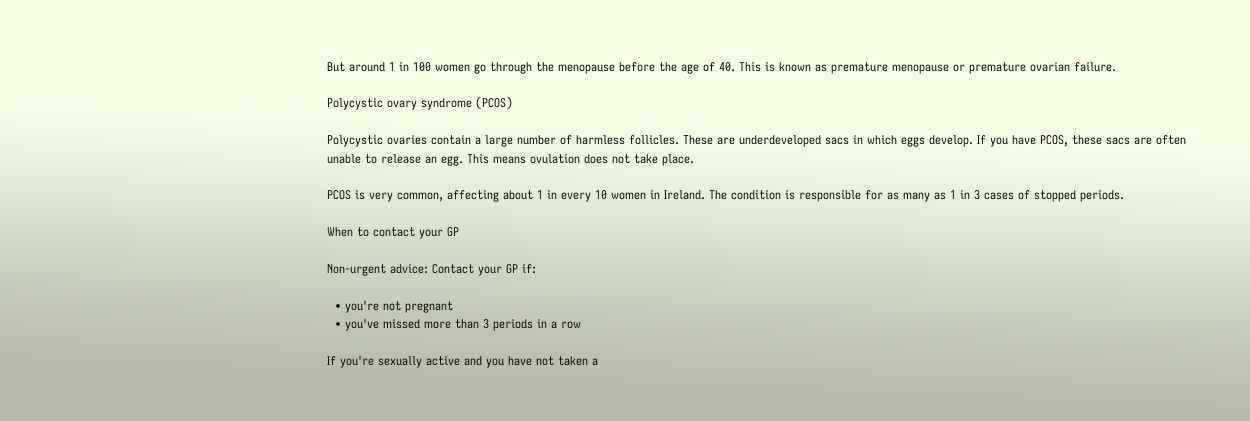But around 1 in 100 women go through the menopause before the age of 40. This is known as premature menopause or premature ovarian failure.

Polycystic ovary syndrome (PCOS)

Polycystic ovaries contain a large number of harmless follicles. These are underdeveloped sacs in which eggs develop. If you have PCOS, these sacs are often unable to release an egg. This means ovulation does not take place.

PCOS is very common, affecting about 1 in every 10 women in Ireland. The condition is responsible for as many as 1 in 3 cases of stopped periods.

When to contact your GP

Non-urgent advice: Contact your GP if:

  • you're not pregnant
  • you've missed more than 3 periods in a row

If you're sexually active and you have not taken a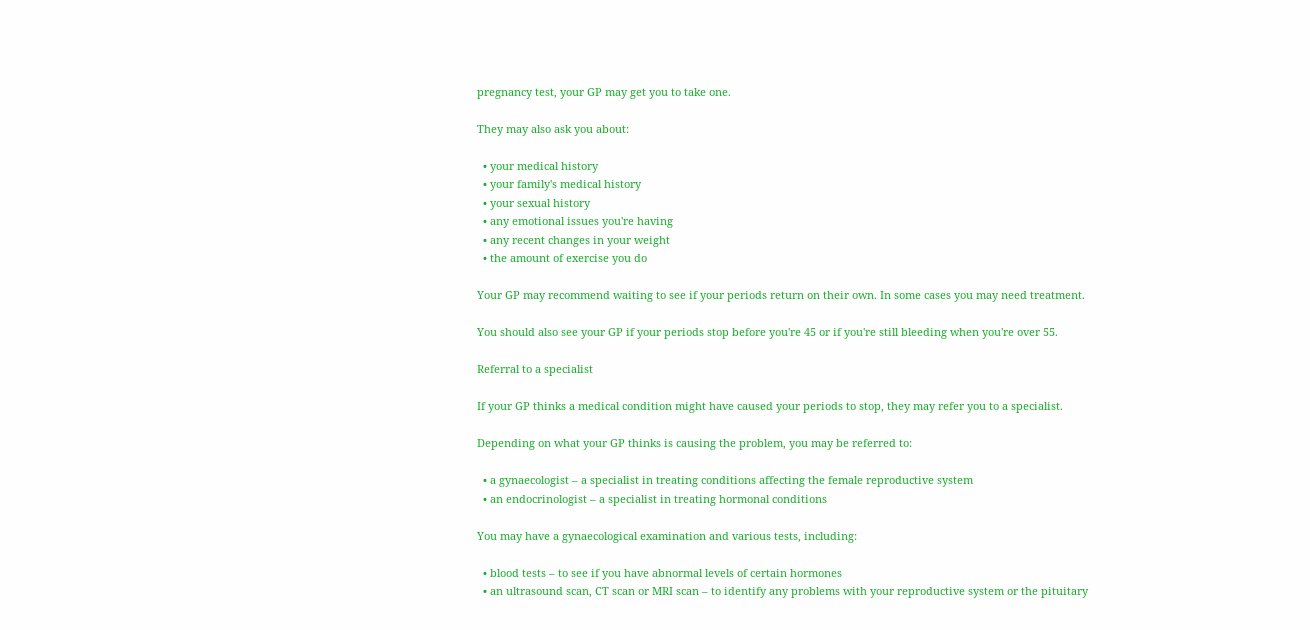pregnancy test, your GP may get you to take one.

They may also ask you about:

  • your medical history
  • your family's medical history
  • your sexual history
  • any emotional issues you're having
  • any recent changes in your weight
  • the amount of exercise you do

Your GP may recommend waiting to see if your periods return on their own. In some cases you may need treatment.

You should also see your GP if your periods stop before you're 45 or if you're still bleeding when you're over 55.

Referral to a specialist

If your GP thinks a medical condition might have caused your periods to stop, they may refer you to a specialist.

Depending on what your GP thinks is causing the problem, you may be referred to:

  • a gynaecologist – a specialist in treating conditions affecting the female reproductive system
  • an endocrinologist – a specialist in treating hormonal conditions

You may have a gynaecological examination and various tests, including:

  • blood tests – to see if you have abnormal levels of certain hormones
  • an ultrasound scan, CT scan or MRI scan – to identify any problems with your reproductive system or the pituitary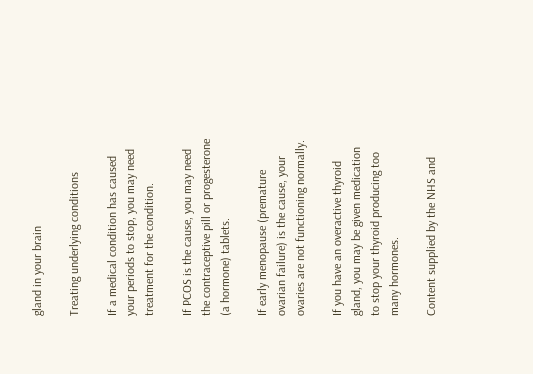gland in your brain

Treating underlying conditions

If a medical condition has caused your periods to stop, you may need treatment for the condition.

If PCOS is the cause, you may need the contraceptive pill or progesterone (a hormone) tablets.

If early menopause (premature ovarian failure) is the cause, your ovaries are not functioning normally.

If you have an overactive thyroid gland, you may be given medication to stop your thyroid producing too many hormones.

Content supplied by the NHS and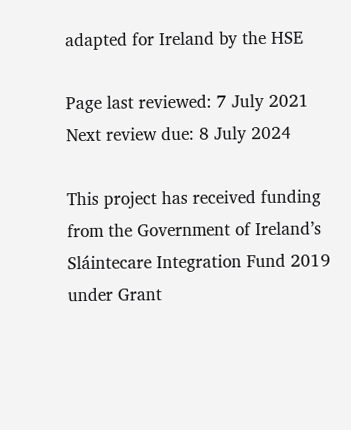adapted for Ireland by the HSE

Page last reviewed: 7 July 2021
Next review due: 8 July 2024

This project has received funding from the Government of Ireland’s Sláintecare Integration Fund 2019 under Grant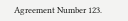Agreement Number 123.